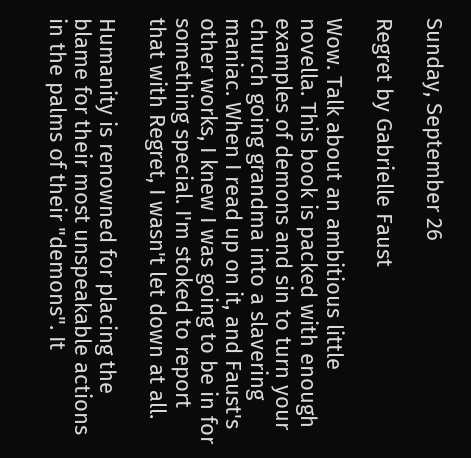Sunday, September 26

Regret by Gabrielle Faust

Wow. Talk about an ambitious little novella. This book is packed with enough examples of demons and sin to turn your church going grandma into a slavering maniac. When I read up on it, and Faust's other works, I knew I was going to be in for something special. I'm stoked to report that with Regret, I wasn't let down at all.

Humanity is renowned for placing the blame for their most unspeakable actions in the palms of their "demons". It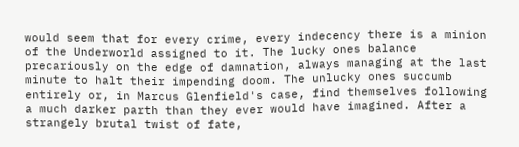would seem that for every crime, every indecency there is a minion of the Underworld assigned to it. The lucky ones balance precariously on the edge of damnation, always managing at the last minute to halt their impending doom. The unlucky ones succumb entirely or, in Marcus Glenfield's case, find themselves following a much darker parth than they ever would have imagined. After a strangely brutal twist of fate,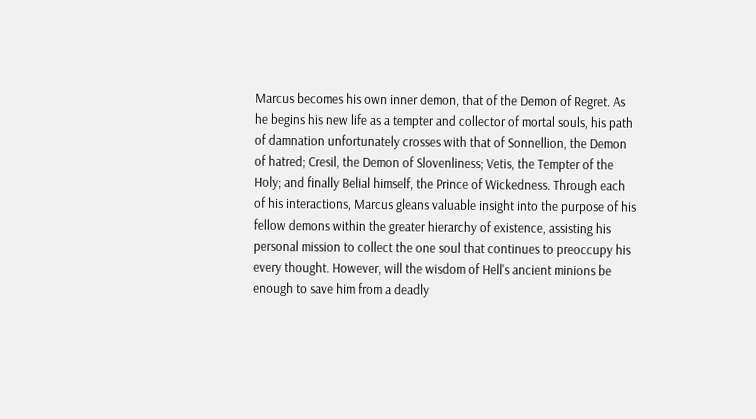Marcus becomes his own inner demon, that of the Demon of Regret. As he begins his new life as a tempter and collector of mortal souls, his path of damnation unfortunately crosses with that of Sonnellion, the Demon of hatred; Cresil, the Demon of Slovenliness; Vetis, the Tempter of the Holy; and finally Belial himself, the Prince of Wickedness. Through each of his interactions, Marcus gleans valuable insight into the purpose of his fellow demons within the greater hierarchy of existence, assisting his personal mission to collect the one soul that continues to preoccupy his every thought. However, will the wisdom of Hell's ancient minions be enough to save him from a deadly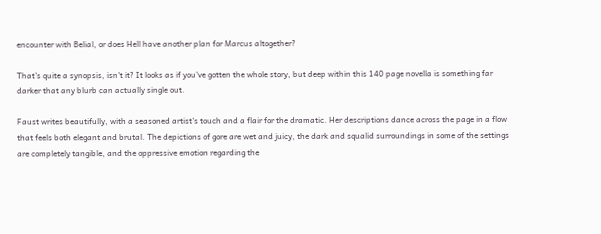encounter with Belial, or does Hell have another plan for Marcus altogether?

That's quite a synopsis, isn't it? It looks as if you've gotten the whole story, but deep within this 140 page novella is something far darker that any blurb can actually single out.

Faust writes beautifully, with a seasoned artist's touch and a flair for the dramatic. Her descriptions dance across the page in a flow that feels both elegant and brutal. The depictions of gore are wet and juicy, the dark and squalid surroundings in some of the settings are completely tangible, and the oppressive emotion regarding the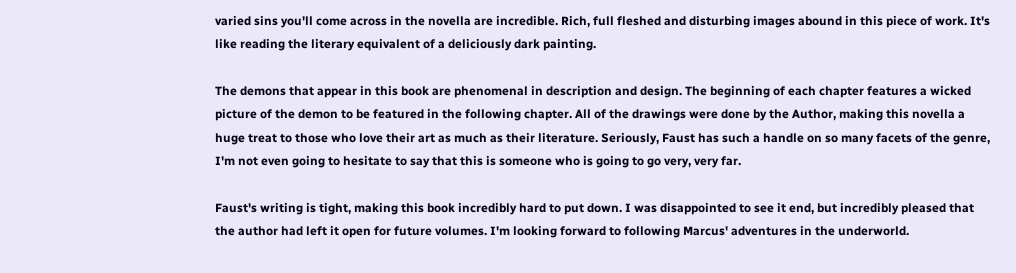varied sins you'll come across in the novella are incredible. Rich, full fleshed and disturbing images abound in this piece of work. It's like reading the literary equivalent of a deliciously dark painting.

The demons that appear in this book are phenomenal in description and design. The beginning of each chapter features a wicked picture of the demon to be featured in the following chapter. All of the drawings were done by the Author, making this novella a huge treat to those who love their art as much as their literature. Seriously, Faust has such a handle on so many facets of the genre, I'm not even going to hesitate to say that this is someone who is going to go very, very far.

Faust's writing is tight, making this book incredibly hard to put down. I was disappointed to see it end, but incredibly pleased that the author had left it open for future volumes. I'm looking forward to following Marcus' adventures in the underworld.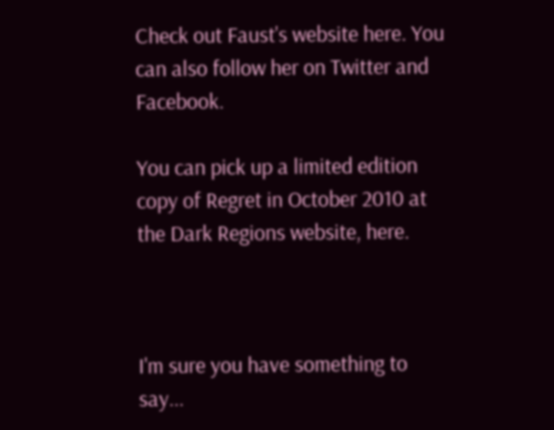Check out Faust's website here. You can also follow her on Twitter and Facebook.

You can pick up a limited edition copy of Regret in October 2010 at the Dark Regions website, here.



I'm sure you have something to say...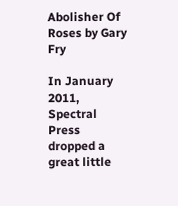Abolisher Of Roses by Gary Fry

In January 2011, Spectral Press dropped a great little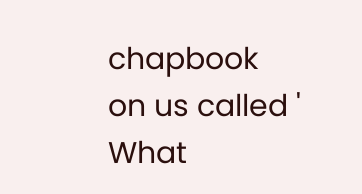chapbook on us called ' What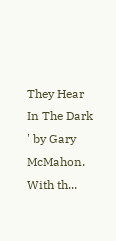They Hear In The Dark ' by Gary McMahon. With th...